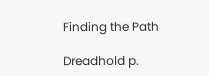Finding the Path

Dreadhold p.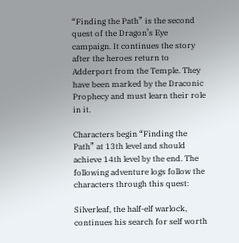“Finding the Path” is the second quest of the Dragon’s Eye campaign. It continues the story after the heroes return to Adderport from the Temple. They have been marked by the Draconic Prophecy and must learn their role in it.

Characters begin “Finding the Path” at 13th level and should achieve 14th level by the end. The following adventure logs follow the characters through this quest:

Silverleaf, the half-elf warlock, continues his search for self worth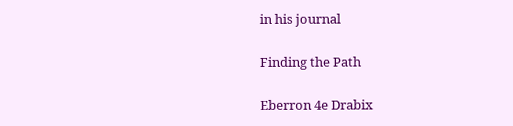in his journal

Finding the Path

Eberron 4e Drabix